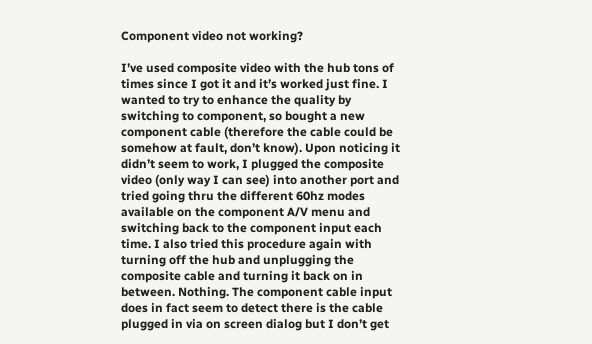Component video not working?

I’ve used composite video with the hub tons of times since I got it and it’s worked just fine. I wanted to try to enhance the quality by switching to component, so bought a new component cable (therefore the cable could be somehow at fault, don’t know). Upon noticing it didn’t seem to work, I plugged the composite video (only way I can see) into another port and tried going thru the different 60hz modes available on the component A/V menu and switching back to the component input each time. I also tried this procedure again with turning off the hub and unplugging the composite cable and turning it back on in between. Nothing. The component cable input does in fact seem to detect there is the cable plugged in via on screen dialog but I don’t get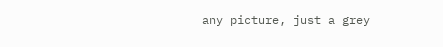any picture, just a grey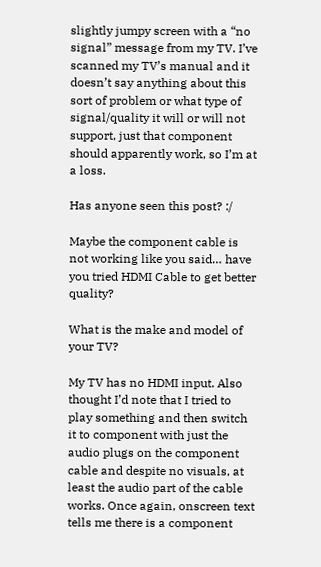slightly jumpy screen with a “no signal” message from my TV. I’ve scanned my TV’s manual and it doesn’t say anything about this sort of problem or what type of signal/quality it will or will not support, just that component should apparently work, so I’m at a loss.

Has anyone seen this post? :/

Maybe the component cable is not working like you said… have you tried HDMI Cable to get better quality?

What is the make and model of your TV?

My TV has no HDMI input. Also thought I’d note that I tried to play something and then switch it to component with just the audio plugs on the component cable and despite no visuals, at least the audio part of the cable works. Once again, onscreen text tells me there is a component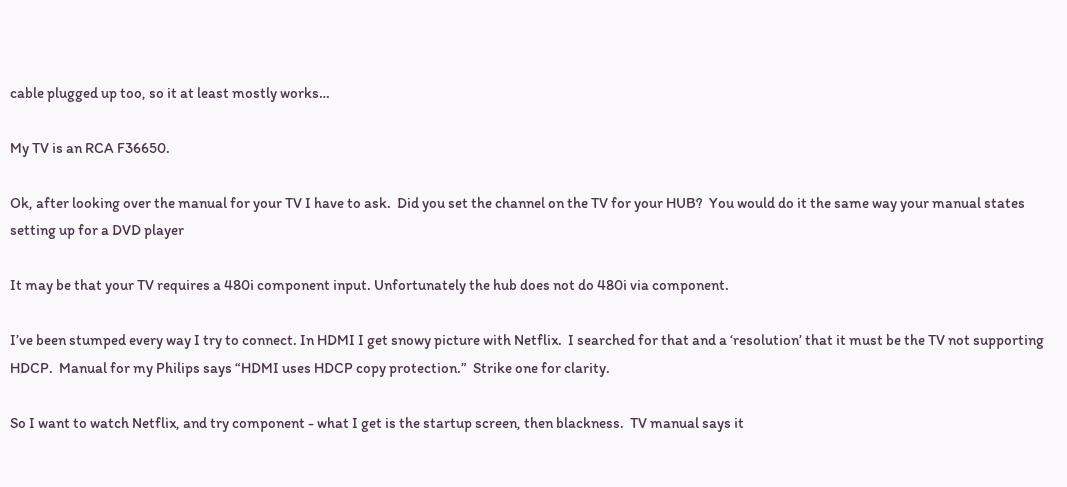cable plugged up too, so it at least mostly works…

My TV is an RCA F36650.

Ok, after looking over the manual for your TV I have to ask.  Did you set the channel on the TV for your HUB?  You would do it the same way your manual states setting up for a DVD player

It may be that your TV requires a 480i component input. Unfortunately the hub does not do 480i via component.

I’ve been stumped every way I try to connect. In HDMI I get snowy picture with Netflix.  I searched for that and a ‘resolution’ that it must be the TV not supporting HDCP.  Manual for my Philips says “HDMI uses HDCP copy protection.”  Strike one for clarity.

So I want to watch Netflix, and try component - what I get is the startup screen, then blackness.  TV manual says it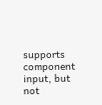supports component input, but not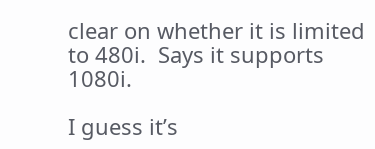clear on whether it is limited to 480i.  Says it supports 1080i.

I guess it’s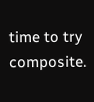time to try composite.